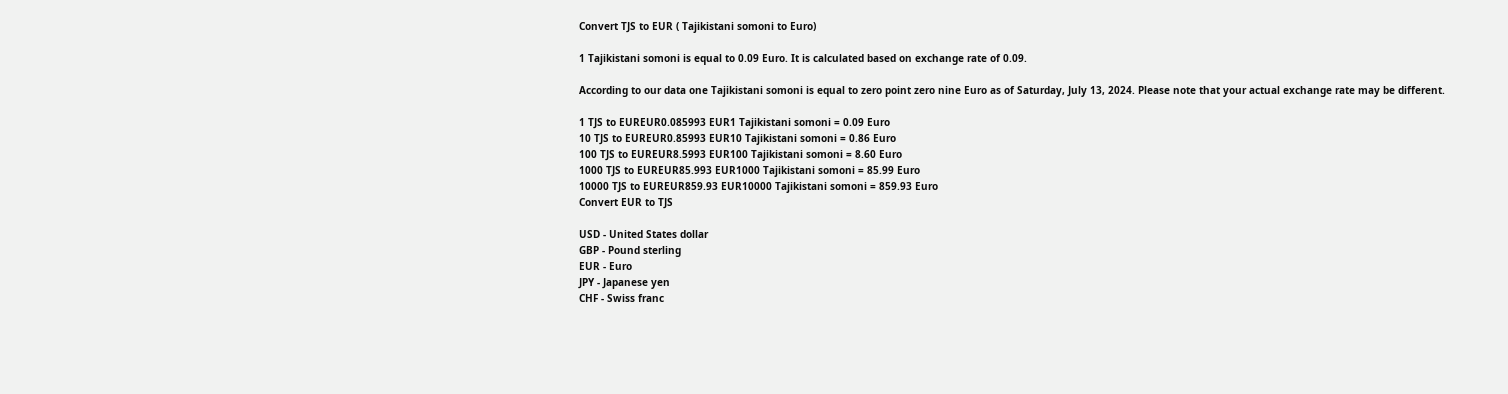Convert TJS to EUR ( Tajikistani somoni to Euro)

1 Tajikistani somoni is equal to 0.09 Euro. It is calculated based on exchange rate of 0.09.

According to our data one Tajikistani somoni is equal to zero point zero nine Euro as of Saturday, July 13, 2024. Please note that your actual exchange rate may be different.

1 TJS to EUREUR0.085993 EUR1 Tajikistani somoni = 0.09 Euro
10 TJS to EUREUR0.85993 EUR10 Tajikistani somoni = 0.86 Euro
100 TJS to EUREUR8.5993 EUR100 Tajikistani somoni = 8.60 Euro
1000 TJS to EUREUR85.993 EUR1000 Tajikistani somoni = 85.99 Euro
10000 TJS to EUREUR859.93 EUR10000 Tajikistani somoni = 859.93 Euro
Convert EUR to TJS

USD - United States dollar
GBP - Pound sterling
EUR - Euro
JPY - Japanese yen
CHF - Swiss franc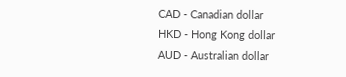CAD - Canadian dollar
HKD - Hong Kong dollar
AUD - Australian dollar